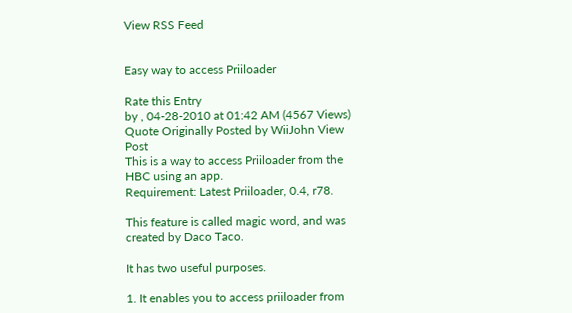View RSS Feed


Easy way to access Priiloader

Rate this Entry
by , 04-28-2010 at 01:42 AM (4567 Views)
Quote Originally Posted by WiiJohn View Post
This is a way to access Priiloader from the HBC using an app.
Requirement: Latest Priiloader, 0.4, r78.

This feature is called magic word, and was created by Daco Taco.

It has two useful purposes.

1. It enables you to access priiloader from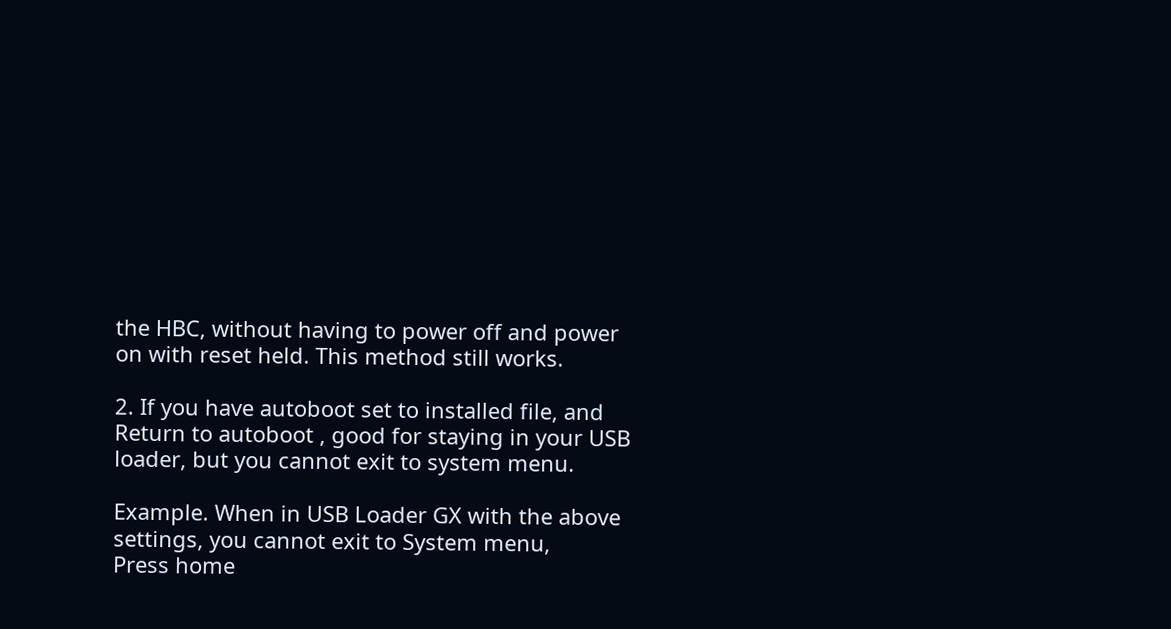the HBC, without having to power off and power on with reset held. This method still works.

2. If you have autoboot set to installed file, and Return to autoboot , good for staying in your USB loader, but you cannot exit to system menu.

Example. When in USB Loader GX with the above settings, you cannot exit to System menu,
Press home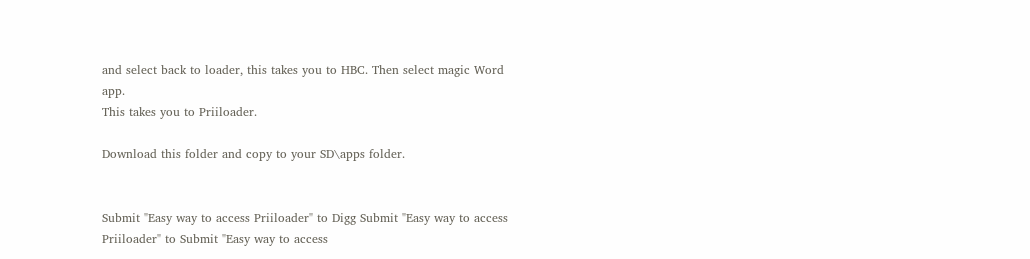and select back to loader, this takes you to HBC. Then select magic Word app.
This takes you to Priiloader.

Download this folder and copy to your SD\apps folder.


Submit "Easy way to access Priiloader" to Digg Submit "Easy way to access Priiloader" to Submit "Easy way to access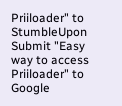Priiloader" to StumbleUpon Submit "Easy way to access Priiloader" to Google